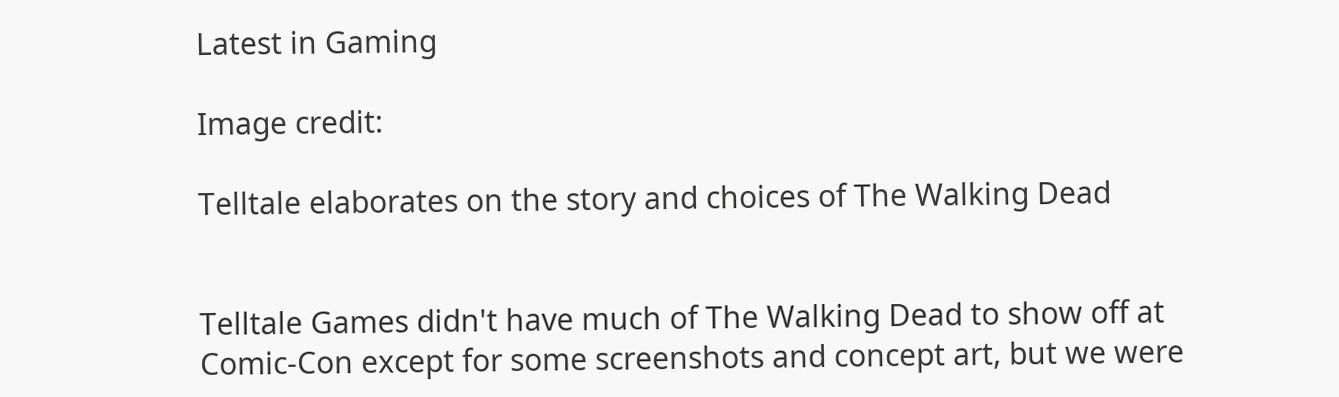Latest in Gaming

Image credit:

Telltale elaborates on the story and choices of The Walking Dead


Telltale Games didn't have much of The Walking Dead to show off at Comic-Con except for some screenshots and concept art, but we were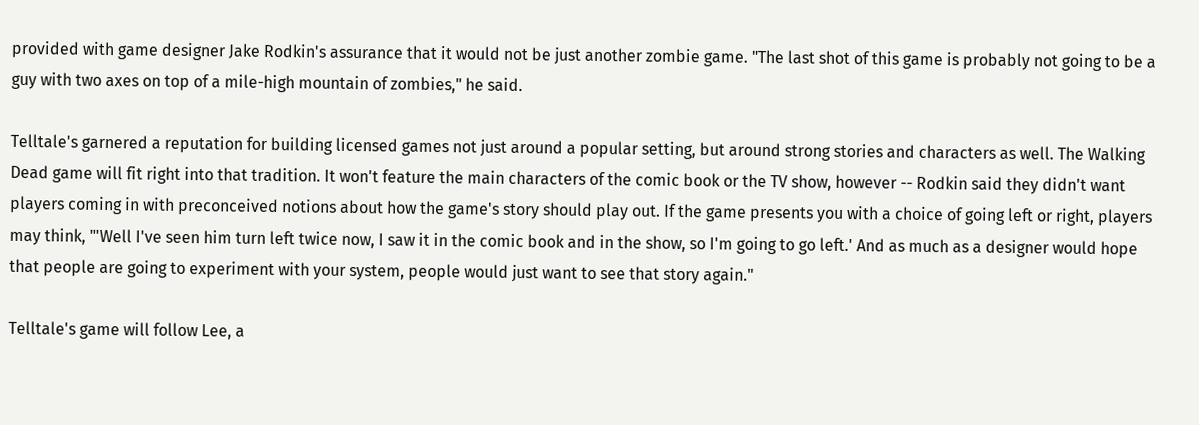provided with game designer Jake Rodkin's assurance that it would not be just another zombie game. "The last shot of this game is probably not going to be a guy with two axes on top of a mile-high mountain of zombies," he said.

Telltale's garnered a reputation for building licensed games not just around a popular setting, but around strong stories and characters as well. The Walking Dead game will fit right into that tradition. It won't feature the main characters of the comic book or the TV show, however -- Rodkin said they didn't want players coming in with preconceived notions about how the game's story should play out. If the game presents you with a choice of going left or right, players may think, "'Well I've seen him turn left twice now, I saw it in the comic book and in the show, so I'm going to go left.' And as much as a designer would hope that people are going to experiment with your system, people would just want to see that story again."

Telltale's game will follow Lee, a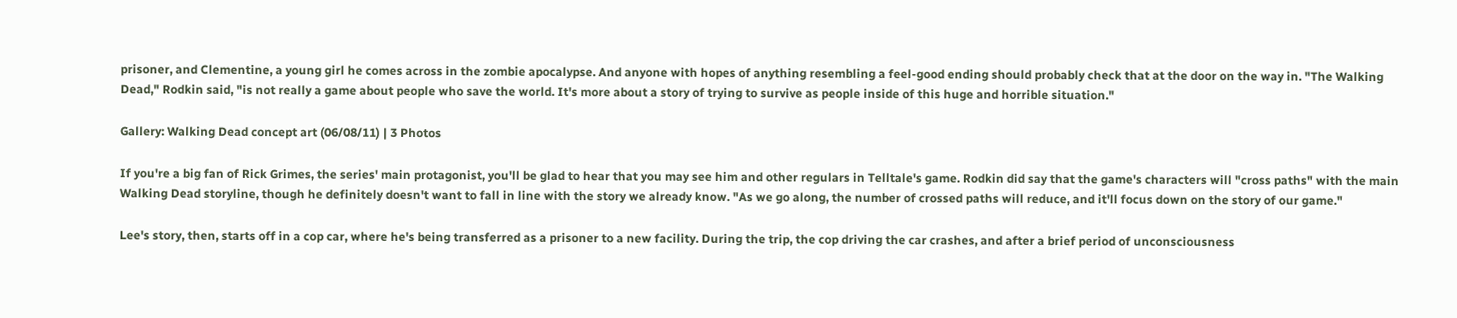prisoner, and Clementine, a young girl he comes across in the zombie apocalypse. And anyone with hopes of anything resembling a feel-good ending should probably check that at the door on the way in. "The Walking Dead," Rodkin said, "is not really a game about people who save the world. It's more about a story of trying to survive as people inside of this huge and horrible situation."

Gallery: Walking Dead concept art (06/08/11) | 3 Photos

If you're a big fan of Rick Grimes, the series' main protagonist, you'll be glad to hear that you may see him and other regulars in Telltale's game. Rodkin did say that the game's characters will "cross paths" with the main Walking Dead storyline, though he definitely doesn't want to fall in line with the story we already know. "As we go along, the number of crossed paths will reduce, and it'll focus down on the story of our game."

Lee's story, then, starts off in a cop car, where he's being transferred as a prisoner to a new facility. During the trip, the cop driving the car crashes, and after a brief period of unconsciousness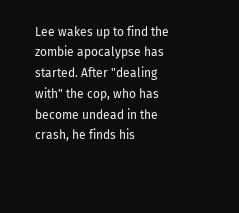Lee wakes up to find the zombie apocalypse has started. After "dealing with" the cop, who has become undead in the crash, he finds his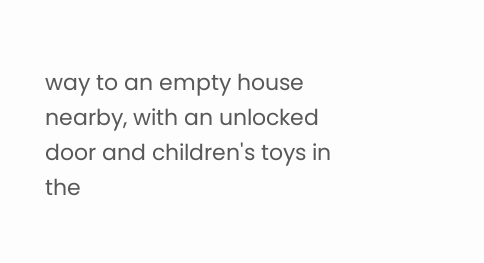way to an empty house nearby, with an unlocked door and children's toys in the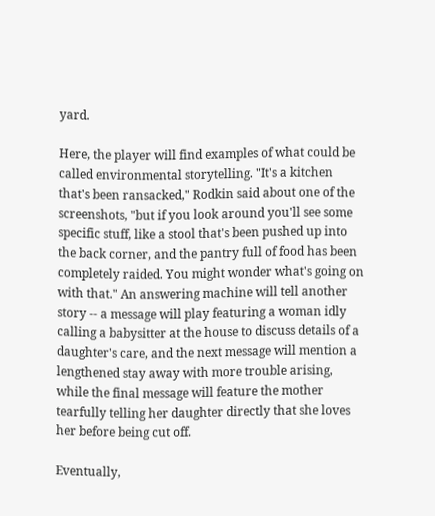yard.

Here, the player will find examples of what could be called environmental storytelling. "It's a kitchen that's been ransacked," Rodkin said about one of the screenshots, "but if you look around you'll see some specific stuff, like a stool that's been pushed up into the back corner, and the pantry full of food has been completely raided. You might wonder what's going on with that." An answering machine will tell another story -- a message will play featuring a woman idly calling a babysitter at the house to discuss details of a daughter's care, and the next message will mention a lengthened stay away with more trouble arising, while the final message will feature the mother tearfully telling her daughter directly that she loves her before being cut off.

Eventually,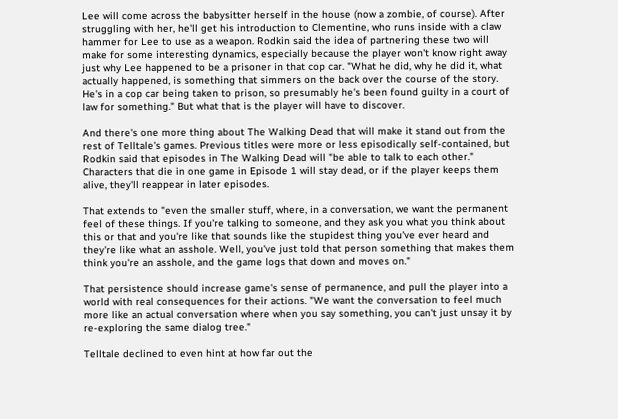Lee will come across the babysitter herself in the house (now a zombie, of course). After struggling with her, he'll get his introduction to Clementine, who runs inside with a claw hammer for Lee to use as a weapon. Rodkin said the idea of partnering these two will make for some interesting dynamics, especially because the player won't know right away just why Lee happened to be a prisoner in that cop car. "What he did, why he did it, what actually happened, is something that simmers on the back over the course of the story. He's in a cop car being taken to prison, so presumably he's been found guilty in a court of law for something." But what that is the player will have to discover.

And there's one more thing about The Walking Dead that will make it stand out from the rest of Telltale's games. Previous titles were more or less episodically self-contained, but Rodkin said that episodes in The Walking Dead will "be able to talk to each other." Characters that die in one game in Episode 1 will stay dead, or if the player keeps them alive, they'll reappear in later episodes.

That extends to "even the smaller stuff, where, in a conversation, we want the permanent feel of these things. If you're talking to someone, and they ask you what you think about this or that and you're like that sounds like the stupidest thing you've ever heard and they're like what an asshole. Well, you've just told that person something that makes them think you're an asshole, and the game logs that down and moves on."

That persistence should increase game's sense of permanence, and pull the player into a world with real consequences for their actions. "We want the conversation to feel much more like an actual conversation where when you say something, you can't just unsay it by re-exploring the same dialog tree."

Telltale declined to even hint at how far out the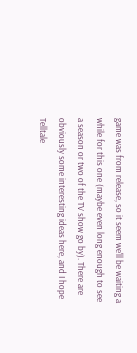game was from release, so it seem we'll be waiting a while for this one (maybe even long enough to see a season or two of the TV show go by). There are obviously some interesting ideas here, and I hope Telltale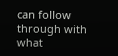can follow through with what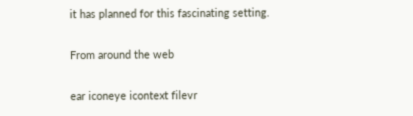it has planned for this fascinating setting.

From around the web

ear iconeye icontext filevr